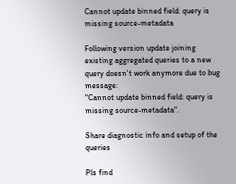Cannot update binned field: query is missing source-metadata

Following version update joining existing aggregated queries to a new query doesn't work anymore due to bug message:
"Cannot update binned field: query is missing source-metadata".

Share diagnostic info and setup of the queries

Pls find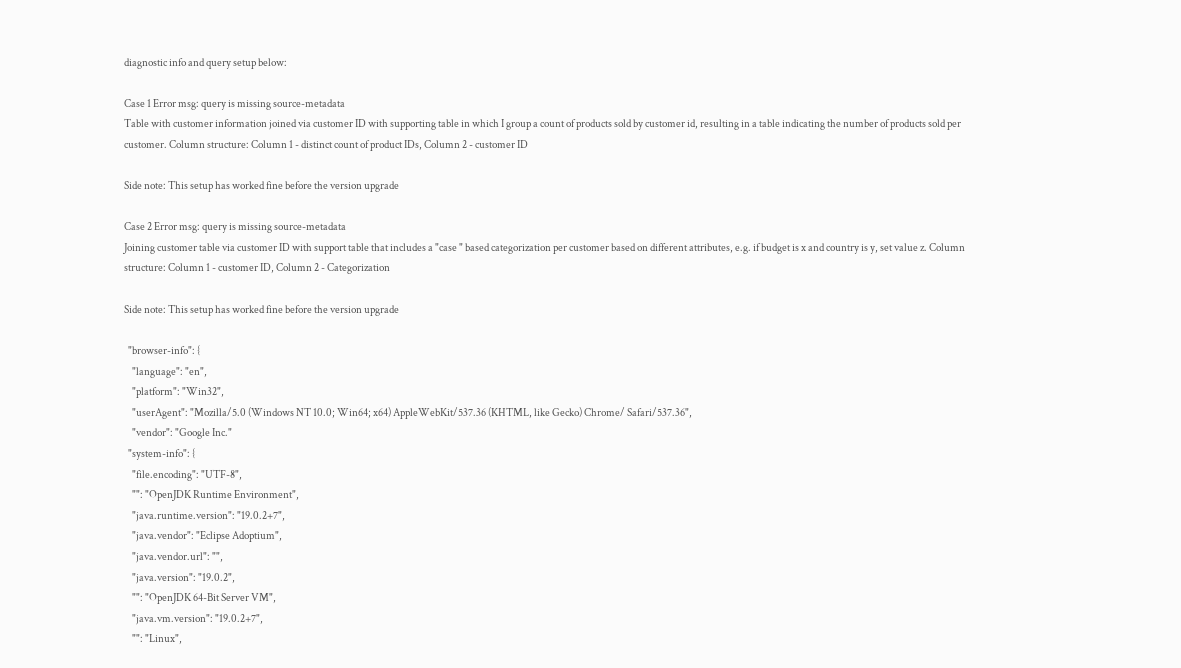diagnostic info and query setup below:

Case 1 Error msg: query is missing source-metadata
Table with customer information joined via customer ID with supporting table in which I group a count of products sold by customer id, resulting in a table indicating the number of products sold per customer. Column structure: Column 1 - distinct count of product IDs, Column 2 - customer ID

Side note: This setup has worked fine before the version upgrade

Case 2 Error msg: query is missing source-metadata
Joining customer table via customer ID with support table that includes a "case " based categorization per customer based on different attributes, e.g. if budget is x and country is y, set value z. Column structure: Column 1 - customer ID, Column 2 - Categorization

Side note: This setup has worked fine before the version upgrade

  "browser-info": {
    "language": "en",
    "platform": "Win32",
    "userAgent": "Mozilla/5.0 (Windows NT 10.0; Win64; x64) AppleWebKit/537.36 (KHTML, like Gecko) Chrome/ Safari/537.36",
    "vendor": "Google Inc."
  "system-info": {
    "file.encoding": "UTF-8",
    "": "OpenJDK Runtime Environment",
    "java.runtime.version": "19.0.2+7",
    "java.vendor": "Eclipse Adoptium",
    "java.vendor.url": "",
    "java.version": "19.0.2",
    "": "OpenJDK 64-Bit Server VM",
    "java.vm.version": "19.0.2+7",
    "": "Linux",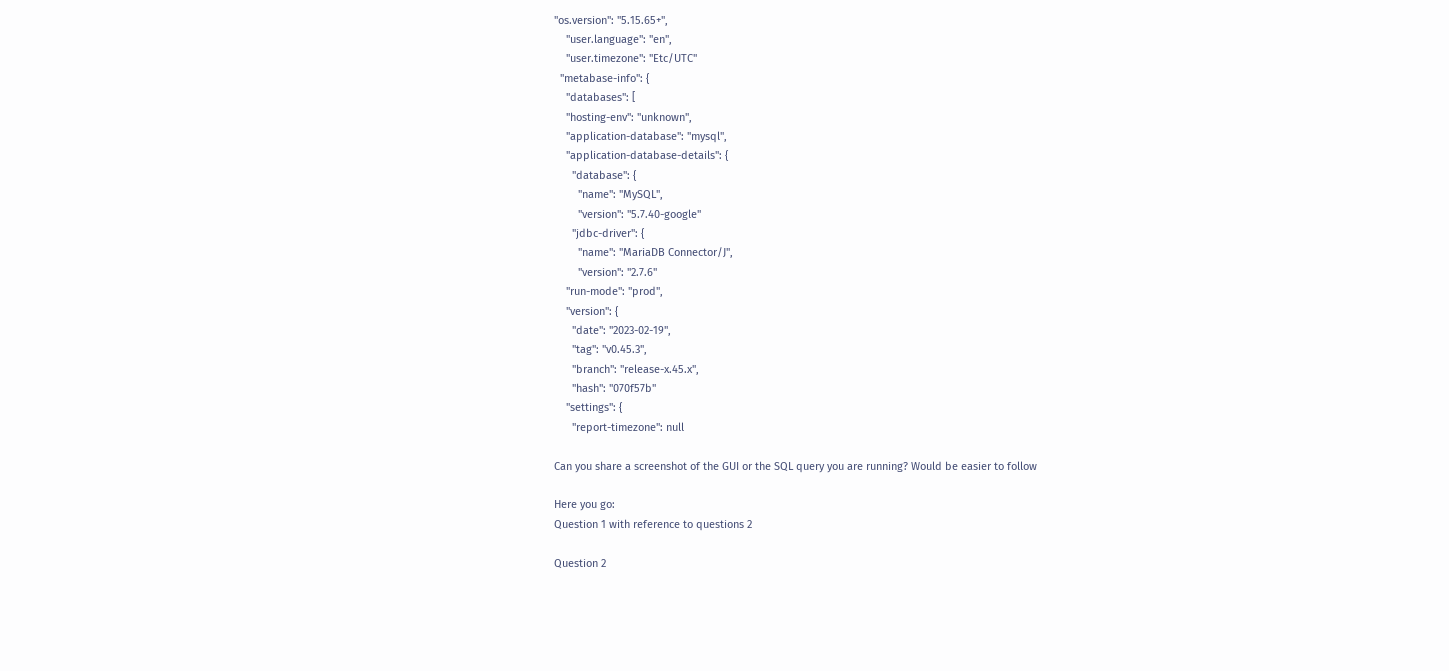"os.version": "5.15.65+",
    "user.language": "en",
    "user.timezone": "Etc/UTC"
  "metabase-info": {
    "databases": [
    "hosting-env": "unknown",
    "application-database": "mysql",
    "application-database-details": {
      "database": {
        "name": "MySQL",
        "version": "5.7.40-google"
      "jdbc-driver": {
        "name": "MariaDB Connector/J",
        "version": "2.7.6"
    "run-mode": "prod",
    "version": {
      "date": "2023-02-19",
      "tag": "v0.45.3",
      "branch": "release-x.45.x",
      "hash": "070f57b"
    "settings": {
      "report-timezone": null

Can you share a screenshot of the GUI or the SQL query you are running? Would be easier to follow

Here you go:
Question 1 with reference to questions 2

Question 2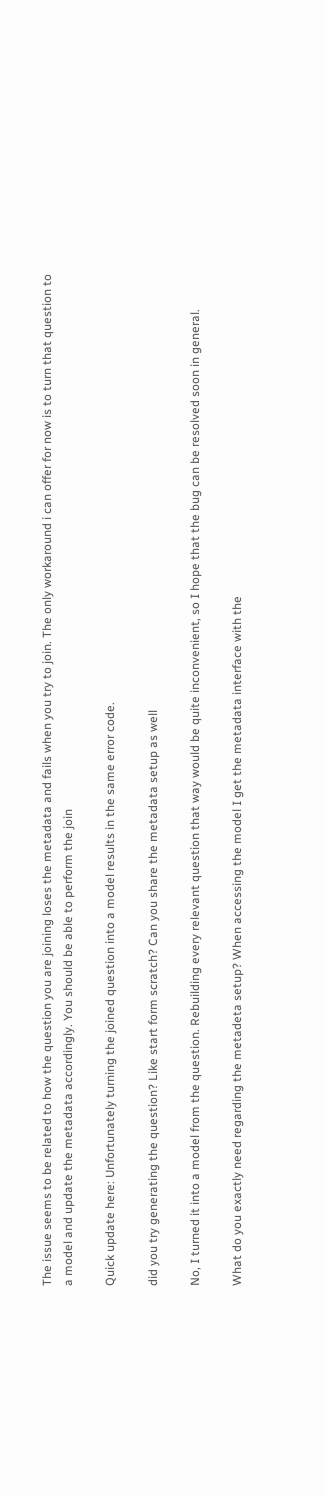The issue seems to be related to how the question you are joining loses the metadata and fails when you try to join. The only workaround i can offer for now is to turn that question to a model and update the metadata accordingly. You should be able to perform the join

Quick update here: Unfortunately turning the joined question into a model results in the same error code.

did you try generating the question? Like start form scratch? Can you share the metadata setup as well

No, I turned it into a model from the question. Rebuilding every relevant question that way would be quite inconvenient, so I hope that the bug can be resolved soon in general.

What do you exactly need regarding the metadeta setup? When accessing the model I get the metadata interface with the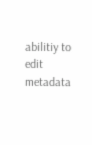abilitiy to edit metadata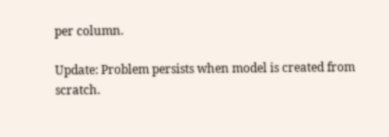per column.

Update: Problem persists when model is created from scratch.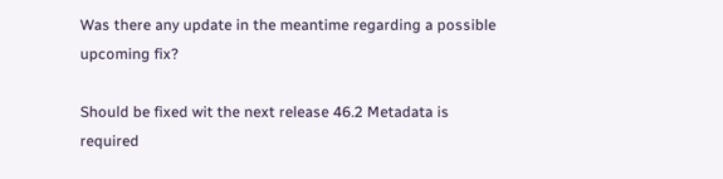Was there any update in the meantime regarding a possible upcoming fix?

Should be fixed wit the next release 46.2 Metadata is required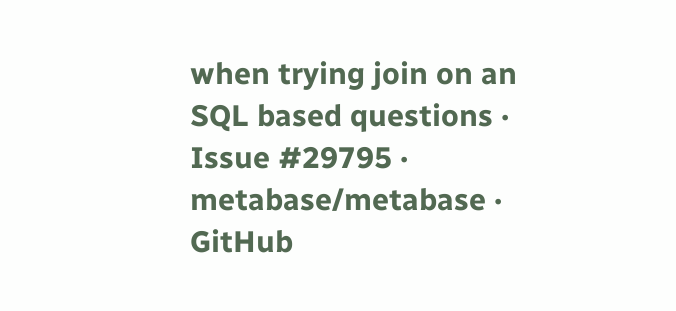when trying join on an SQL based questions · Issue #29795 · metabase/metabase · GitHub